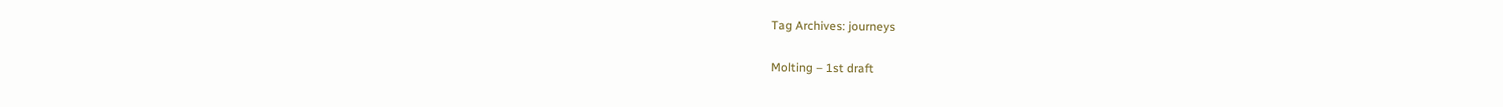Tag Archives: journeys

Molting – 1st draft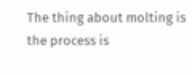The thing about molting is the process is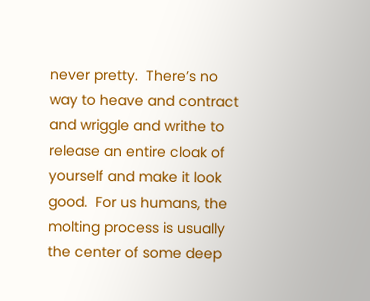never pretty.  There’s no way to heave and contract and wriggle and writhe to release an entire cloak of yourself and make it look good.  For us humans, the molting process is usually the center of some deep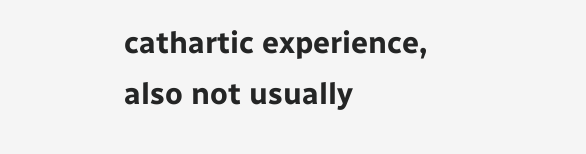cathartic experience, also not usually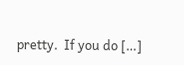pretty.  If you do […]